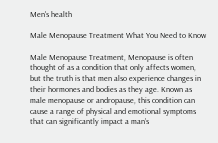Men's health

Male Menopause Treatment What You Need to Know

Male Menopause Treatment, Menopause is often thought of as a condition that only affects women, but the truth is that men also experience changes in their hormones and bodies as they age. Known as male menopause or andropause, this condition can cause a range of physical and emotional symptoms that can significantly impact a man’s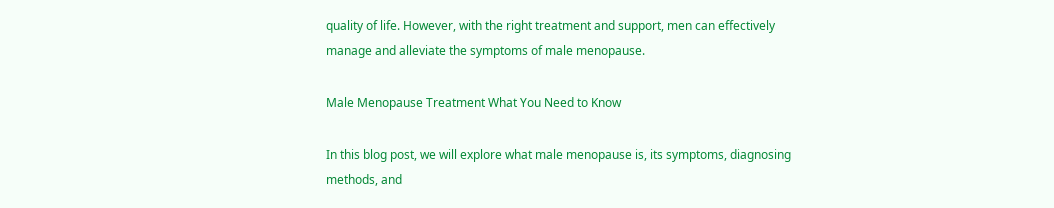quality of life. However, with the right treatment and support, men can effectively manage and alleviate the symptoms of male menopause.

Male Menopause Treatment What You Need to Know

In this blog post, we will explore what male menopause is, its symptoms, diagnosing methods, and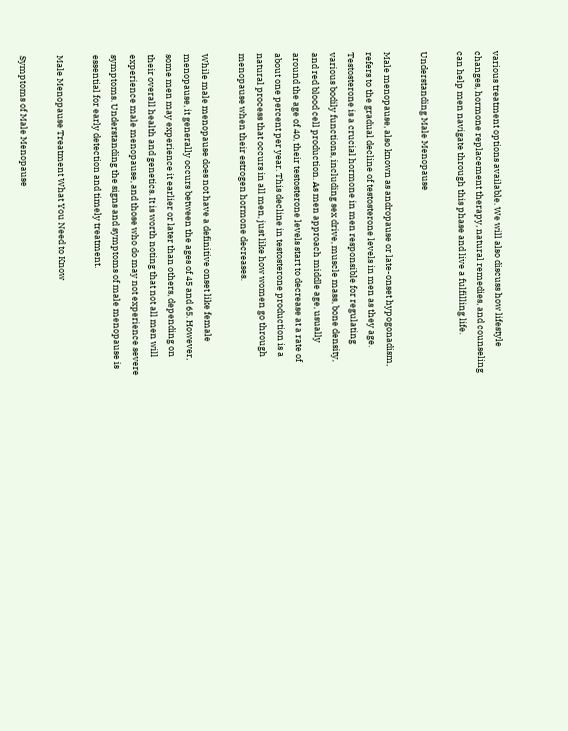various treatment options available. We will also discuss how lifestyle changes, hormone replacement therapy, natural remedies, and counseling can help men navigate through this phase and live a fulfilling life.

Understanding Male Menopause

Male menopause, also known as andropause or late-onset hypogonadism, refers to the gradual decline of testosterone levels in men as they age. Testosterone is a crucial hormone in men responsible for regulating various bodily functions, including sex drive, muscle mass, bone density, and red blood cell production. As men approach middle age, usually around the age of 40, their testosterone levels start to decrease at a rate of about one percent per year. This decline in testosterone production is a natural process that occurs in all men, just like how women go through menopause when their estrogen hormone decreases.

While male menopause does not have a definitive onset like female menopause, it generally occurs between the ages of 45 and 65. However, some men may experience it earlier or later than others, depending on their overall health and genetics. It is worth noting that not all men will experience male menopause, and those who do may not experience severe symptoms. Understanding the signs and symptoms of male menopause is essential for early detection and timely treatment.

Male Menopause Treatment What You Need to Know

Symptoms of Male Menopause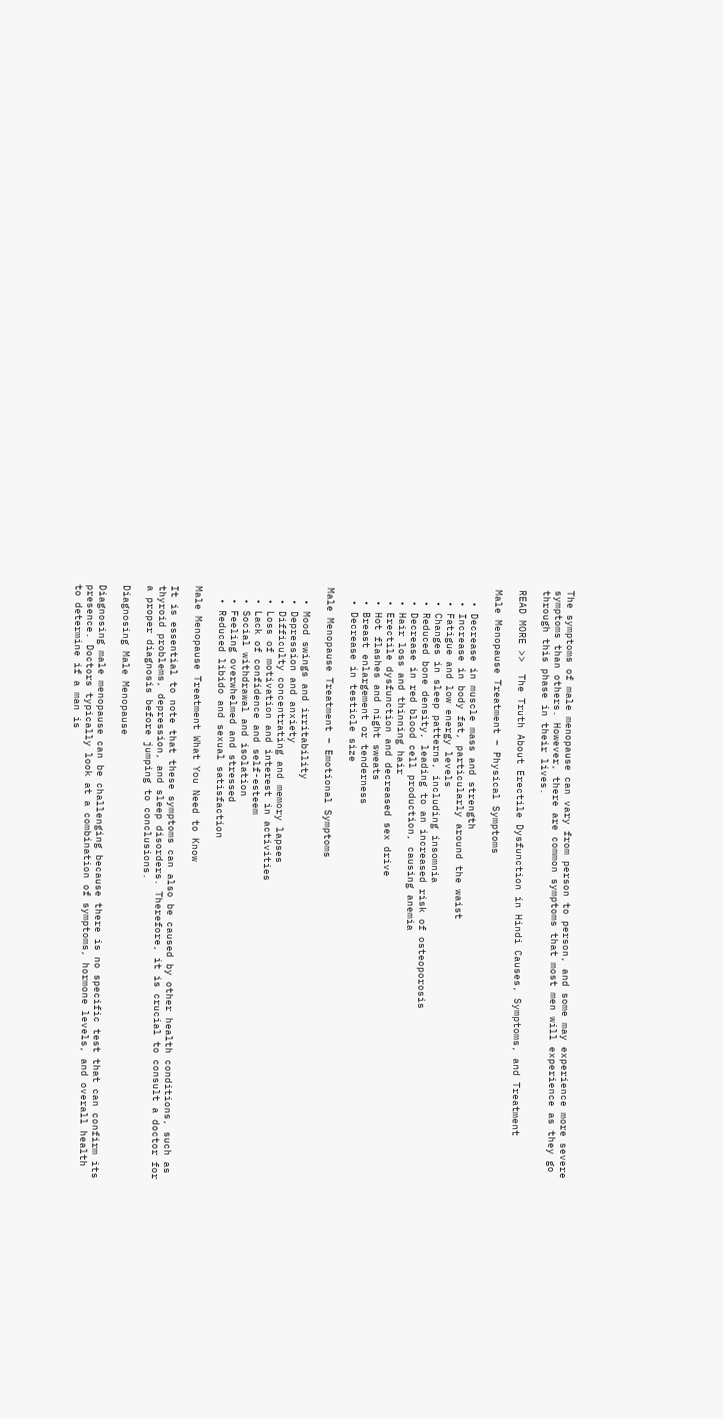The symptoms of male menopause can vary from person to person, and some may experience more severe symptoms than others. However, there are common symptoms that most men will experience as they go through this phase in their lives.

READ MORE >>  The Truth About Erectile Dysfunction in Hindi Causes, Symptoms, and Treatment

Male Menopause Treatment – Physical Symptoms

  • Decrease in muscle mass and strength
  • Increase in body fat, particularly around the waist
  • Fatigue and low energy levels
  • Changes in sleep patterns, including insomnia
  • Reduced bone density, leading to an increased risk of osteoporosis
  • Decrease in red blood cell production, causing anemia
  • Hair loss and thinning hair
  • Erectile dysfunction and decreased sex drive
  • Hot flashes and night sweats
  • Breast enlargement or tenderness
  • Decrease in testicle size

Male Menopause Treatment – Emotional Symptoms

  • Mood swings and irritability
  • Depression and anxiety
  • Difficulty concentrating and memory lapses
  • Loss of motivation and interest in activities
  • Lack of confidence and self-esteem
  • Social withdrawal and isolation
  • Feeling overwhelmed and stressed
  • Reduced libido and sexual satisfaction

Male Menopause Treatment What You Need to Know

It is essential to note that these symptoms can also be caused by other health conditions, such as thyroid problems, depression, and sleep disorders. Therefore, it is crucial to consult a doctor for a proper diagnosis before jumping to conclusions.

Diagnosing Male Menopause

Diagnosing male menopause can be challenging because there is no specific test that can confirm its presence. Doctors typically look at a combination of symptoms, hormone levels, and overall health to determine if a man is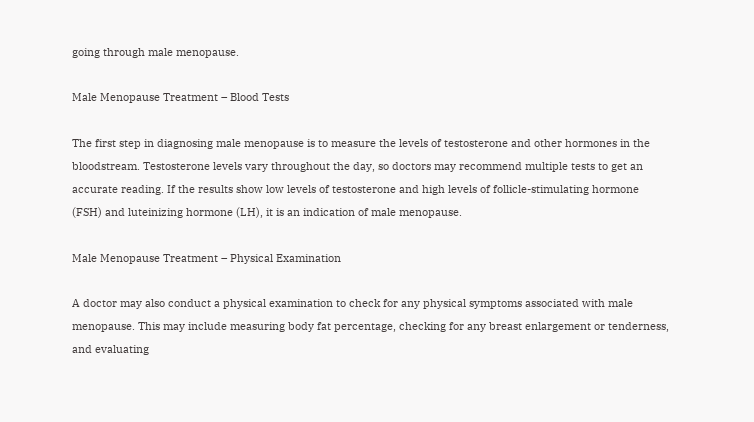going through male menopause.

Male Menopause Treatment – Blood Tests

The first step in diagnosing male menopause is to measure the levels of testosterone and other hormones in the bloodstream. Testosterone levels vary throughout the day, so doctors may recommend multiple tests to get an accurate reading. If the results show low levels of testosterone and high levels of follicle-stimulating hormone (FSH) and luteinizing hormone (LH), it is an indication of male menopause.

Male Menopause Treatment – Physical Examination

A doctor may also conduct a physical examination to check for any physical symptoms associated with male menopause. This may include measuring body fat percentage, checking for any breast enlargement or tenderness, and evaluating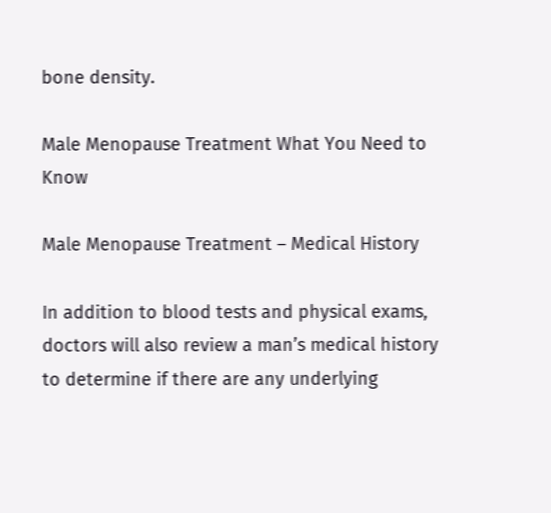bone density.

Male Menopause Treatment What You Need to Know

Male Menopause Treatment – Medical History

In addition to blood tests and physical exams, doctors will also review a man’s medical history to determine if there are any underlying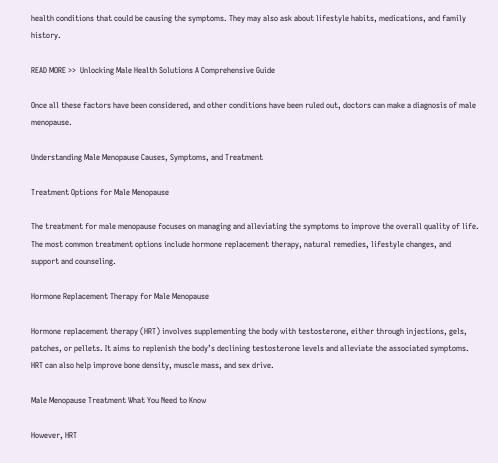health conditions that could be causing the symptoms. They may also ask about lifestyle habits, medications, and family history.

READ MORE >>  Unlocking Male Health Solutions A Comprehensive Guide

Once all these factors have been considered, and other conditions have been ruled out, doctors can make a diagnosis of male menopause.

Understanding Male Menopause Causes, Symptoms, and Treatment

Treatment Options for Male Menopause

The treatment for male menopause focuses on managing and alleviating the symptoms to improve the overall quality of life. The most common treatment options include hormone replacement therapy, natural remedies, lifestyle changes, and support and counseling.

Hormone Replacement Therapy for Male Menopause

Hormone replacement therapy (HRT) involves supplementing the body with testosterone, either through injections, gels, patches, or pellets. It aims to replenish the body’s declining testosterone levels and alleviate the associated symptoms. HRT can also help improve bone density, muscle mass, and sex drive.

Male Menopause Treatment What You Need to Know

However, HRT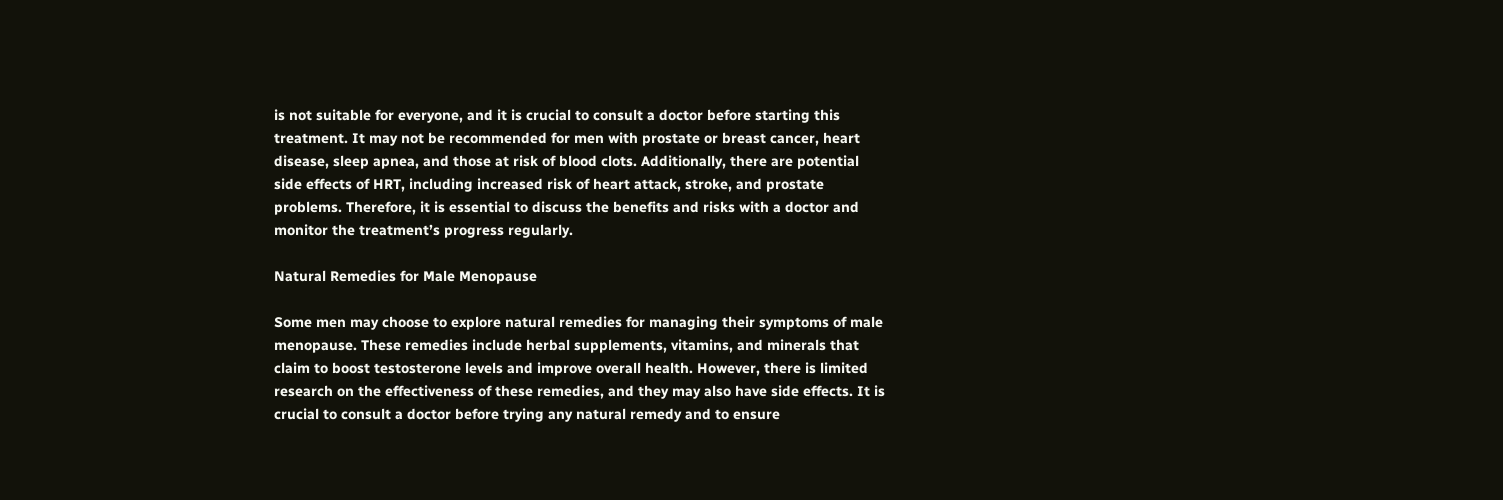is not suitable for everyone, and it is crucial to consult a doctor before starting this treatment. It may not be recommended for men with prostate or breast cancer, heart disease, sleep apnea, and those at risk of blood clots. Additionally, there are potential side effects of HRT, including increased risk of heart attack, stroke, and prostate problems. Therefore, it is essential to discuss the benefits and risks with a doctor and monitor the treatment’s progress regularly.

Natural Remedies for Male Menopause

Some men may choose to explore natural remedies for managing their symptoms of male menopause. These remedies include herbal supplements, vitamins, and minerals that claim to boost testosterone levels and improve overall health. However, there is limited research on the effectiveness of these remedies, and they may also have side effects. It is crucial to consult a doctor before trying any natural remedy and to ensure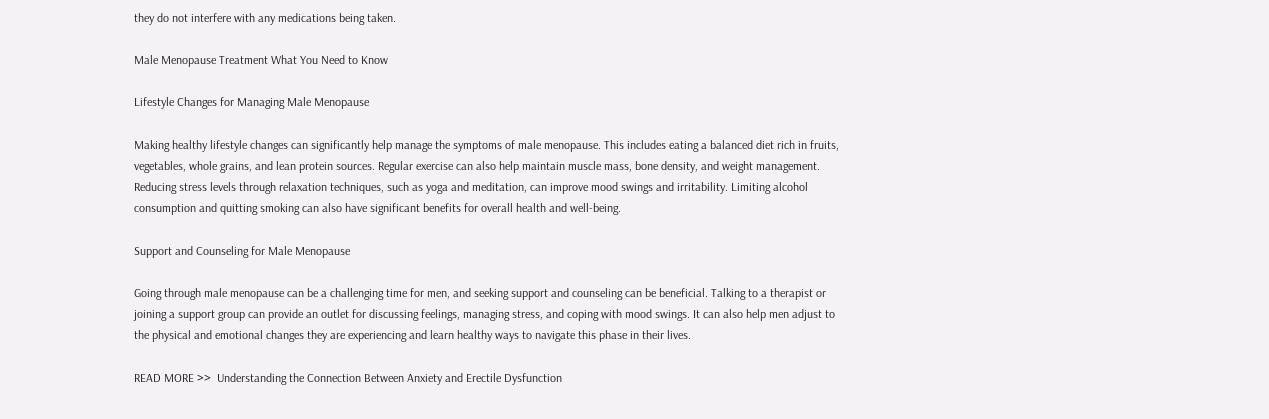they do not interfere with any medications being taken.

Male Menopause Treatment What You Need to Know

Lifestyle Changes for Managing Male Menopause

Making healthy lifestyle changes can significantly help manage the symptoms of male menopause. This includes eating a balanced diet rich in fruits, vegetables, whole grains, and lean protein sources. Regular exercise can also help maintain muscle mass, bone density, and weight management. Reducing stress levels through relaxation techniques, such as yoga and meditation, can improve mood swings and irritability. Limiting alcohol consumption and quitting smoking can also have significant benefits for overall health and well-being.

Support and Counseling for Male Menopause

Going through male menopause can be a challenging time for men, and seeking support and counseling can be beneficial. Talking to a therapist or joining a support group can provide an outlet for discussing feelings, managing stress, and coping with mood swings. It can also help men adjust to the physical and emotional changes they are experiencing and learn healthy ways to navigate this phase in their lives.

READ MORE >>  Understanding the Connection Between Anxiety and Erectile Dysfunction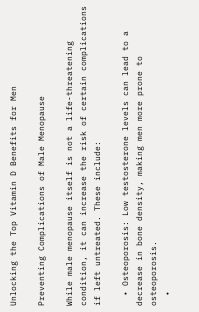Unlocking the Top Vitamin D Benefits for Men

Preventing Complications of Male Menopause

While male menopause itself is not a life-threatening condition, it can increase the risk of certain complications if left untreated. These include:

  • Osteoporosis: Low testosterone levels can lead to a decrease in bone density, making men more prone to osteoporosis.
  •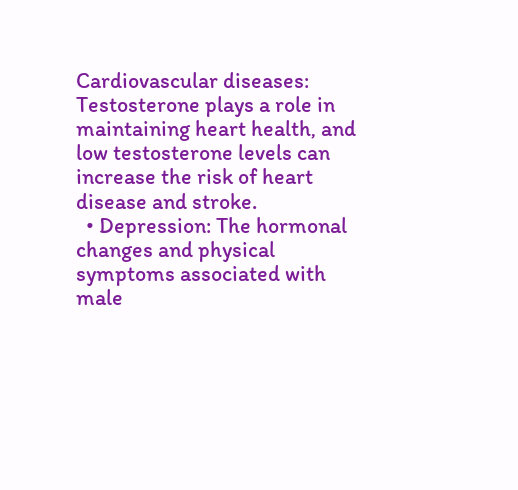Cardiovascular diseases: Testosterone plays a role in maintaining heart health, and low testosterone levels can increase the risk of heart disease and stroke.
  • Depression: The hormonal changes and physical symptoms associated with male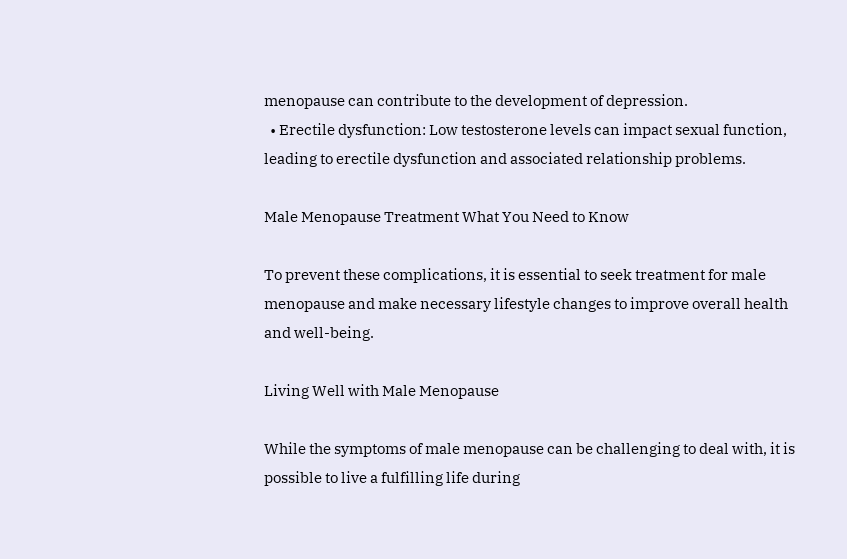menopause can contribute to the development of depression.
  • Erectile dysfunction: Low testosterone levels can impact sexual function, leading to erectile dysfunction and associated relationship problems.

Male Menopause Treatment What You Need to Know

To prevent these complications, it is essential to seek treatment for male menopause and make necessary lifestyle changes to improve overall health and well-being.

Living Well with Male Menopause

While the symptoms of male menopause can be challenging to deal with, it is possible to live a fulfilling life during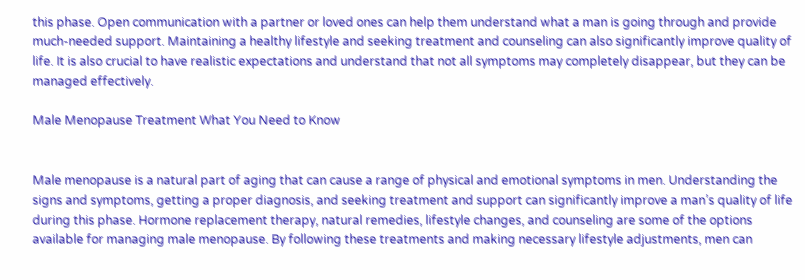this phase. Open communication with a partner or loved ones can help them understand what a man is going through and provide much-needed support. Maintaining a healthy lifestyle and seeking treatment and counseling can also significantly improve quality of life. It is also crucial to have realistic expectations and understand that not all symptoms may completely disappear, but they can be managed effectively.

Male Menopause Treatment What You Need to Know


Male menopause is a natural part of aging that can cause a range of physical and emotional symptoms in men. Understanding the signs and symptoms, getting a proper diagnosis, and seeking treatment and support can significantly improve a man’s quality of life during this phase. Hormone replacement therapy, natural remedies, lifestyle changes, and counseling are some of the options available for managing male menopause. By following these treatments and making necessary lifestyle adjustments, men can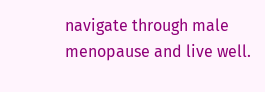navigate through male menopause and live well.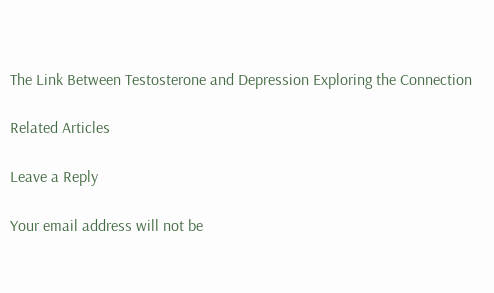The Link Between Testosterone and Depression Exploring the Connection

Related Articles

Leave a Reply

Your email address will not be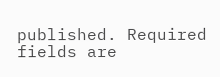published. Required fields are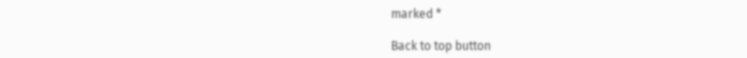marked *

Back to top button